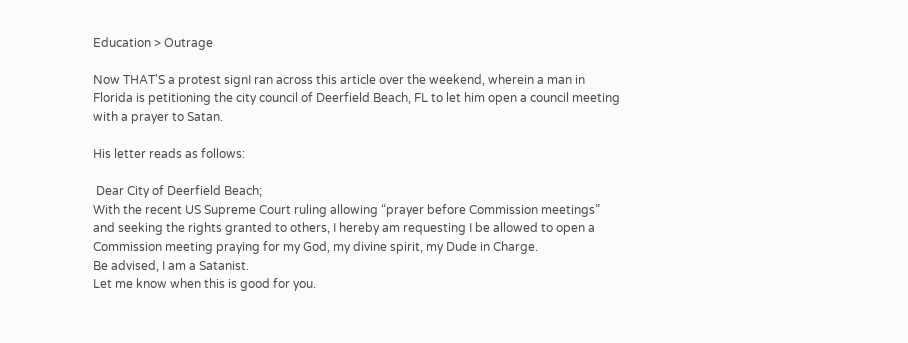Education > Outrage

Now THAT'S a protest signI ran across this article over the weekend, wherein a man in Florida is petitioning the city council of Deerfield Beach, FL to let him open a council meeting with a prayer to Satan.

His letter reads as follows:

 Dear City of Deerfield Beach;
With the recent US Supreme Court ruling allowing “prayer before Commission meetings” and seeking the rights granted to others, I hereby am requesting I be allowed to open a Commission meeting praying for my God, my divine spirit, my Dude in Charge.
Be advised, I am a Satanist.
Let me know when this is good for you.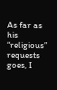As far as his “religious” requests goes, I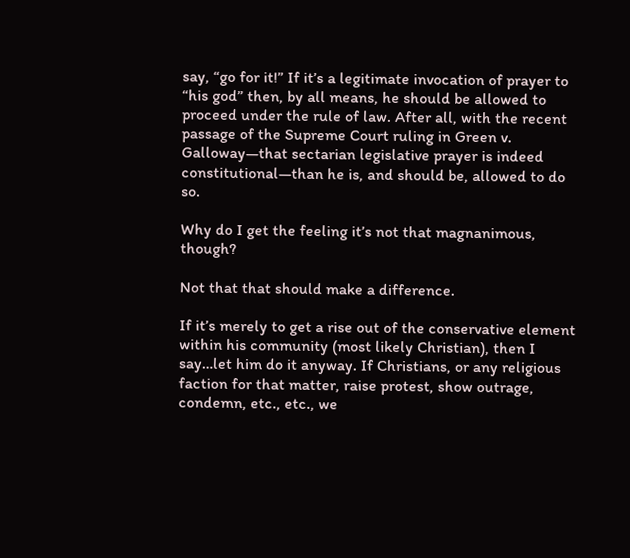say, “go for it!” If it’s a legitimate invocation of prayer to “his god” then, by all means, he should be allowed to proceed under the rule of law. After all, with the recent passage of the Supreme Court ruling in Green v. Galloway—that sectarian legislative prayer is indeed constitutional—than he is, and should be, allowed to do so.

Why do I get the feeling it’s not that magnanimous, though?

Not that that should make a difference.

If it’s merely to get a rise out of the conservative element within his community (most likely Christian), then I say…let him do it anyway. If Christians, or any religious faction for that matter, raise protest, show outrage, condemn, etc., etc., we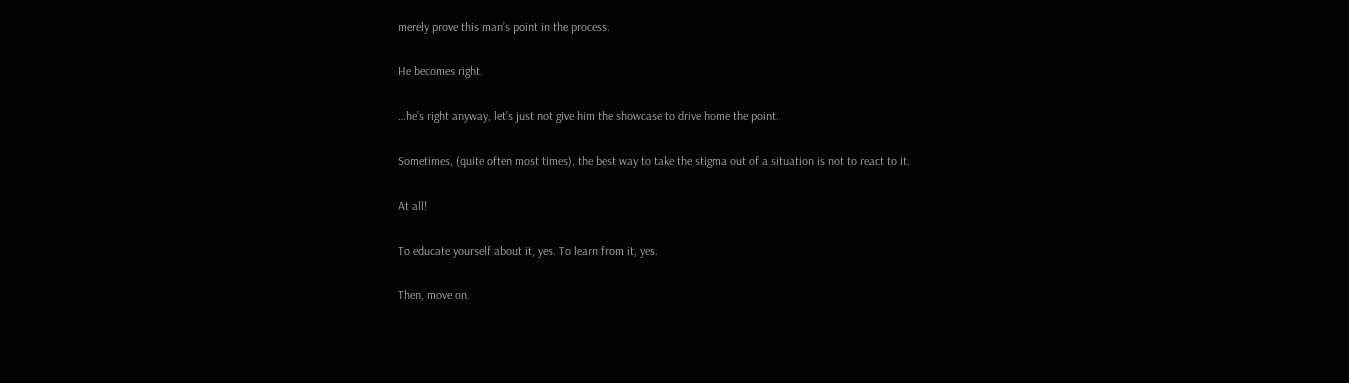merely prove this man’s point in the process.

He becomes right.

…he’s right anyway, let’s just not give him the showcase to drive home the point.

Sometimes, (quite often most times), the best way to take the stigma out of a situation is not to react to it.

At all!

To educate yourself about it, yes. To learn from it, yes.

Then, move on.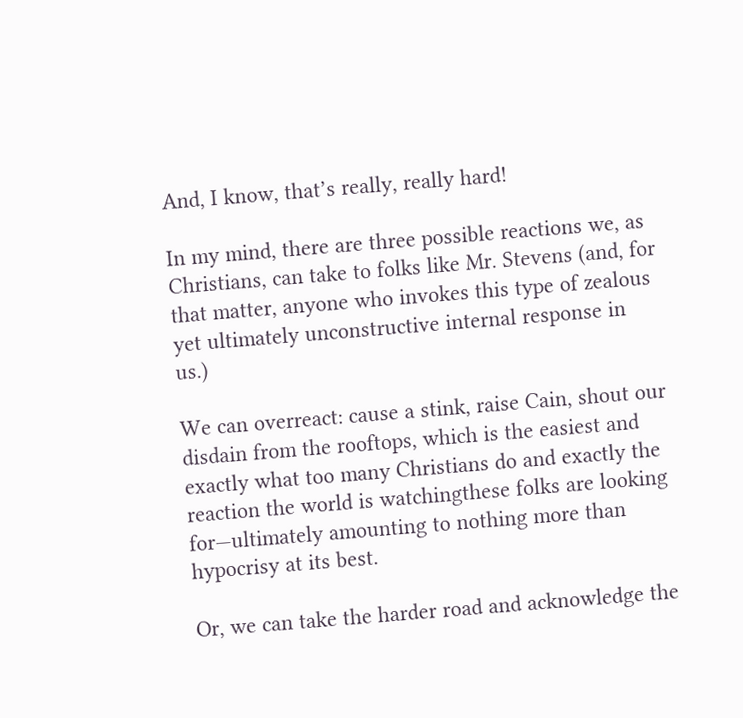And, I know, that’s really, really hard!

In my mind, there are three possible reactions we, as Christians, can take to folks like Mr. Stevens (and, for that matter, anyone who invokes this type of zealous yet ultimately unconstructive internal response in us.)

We can overreact: cause a stink, raise Cain, shout our disdain from the rooftops, which is the easiest and exactly what too many Christians do and exactly the reaction the world is watchingthese folks are looking for—ultimately amounting to nothing more than hypocrisy at its best.

Or, we can take the harder road and acknowledge the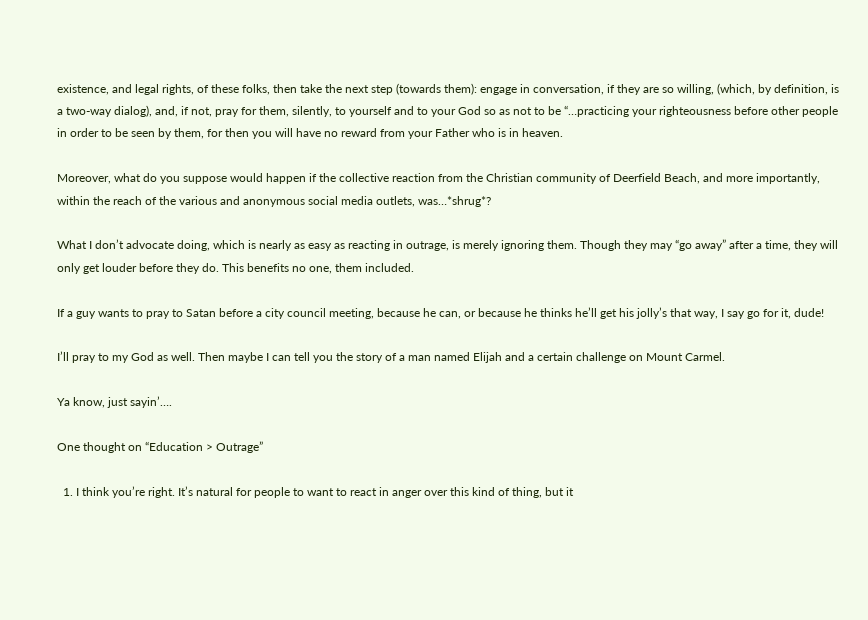existence, and legal rights, of these folks, then take the next step (towards them): engage in conversation, if they are so willing, (which, by definition, is a two-way dialog), and, if not, pray for them, silently, to yourself and to your God so as not to be “…practicing your righteousness before other people in order to be seen by them, for then you will have no reward from your Father who is in heaven.

Moreover, what do you suppose would happen if the collective reaction from the Christian community of Deerfield Beach, and more importantly, within the reach of the various and anonymous social media outlets, was…*shrug*?

What I don’t advocate doing, which is nearly as easy as reacting in outrage, is merely ignoring them. Though they may “go away” after a time, they will only get louder before they do. This benefits no one, them included.

If a guy wants to pray to Satan before a city council meeting, because he can, or because he thinks he’ll get his jolly’s that way, I say go for it, dude!

I’ll pray to my God as well. Then maybe I can tell you the story of a man named Elijah and a certain challenge on Mount Carmel.

Ya know, just sayin’….

One thought on “Education > Outrage”

  1. I think you’re right. It’s natural for people to want to react in anger over this kind of thing, but it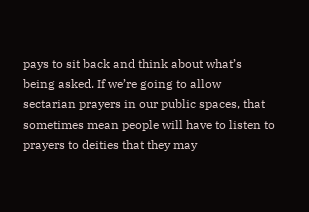pays to sit back and think about what’s being asked. If we’re going to allow sectarian prayers in our public spaces, that sometimes mean people will have to listen to prayers to deities that they may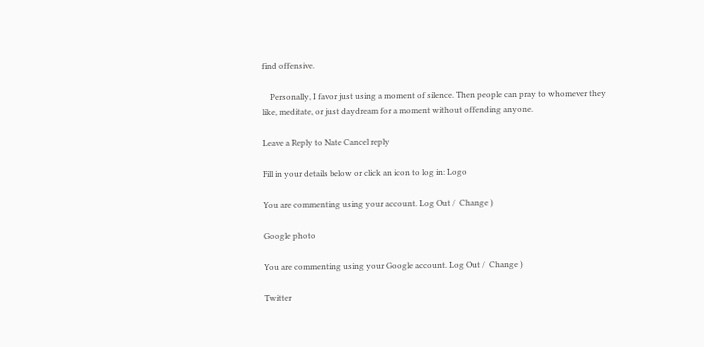find offensive.

    Personally, I favor just using a moment of silence. Then people can pray to whomever they like, meditate, or just daydream for a moment without offending anyone.

Leave a Reply to Nate Cancel reply

Fill in your details below or click an icon to log in: Logo

You are commenting using your account. Log Out /  Change )

Google photo

You are commenting using your Google account. Log Out /  Change )

Twitter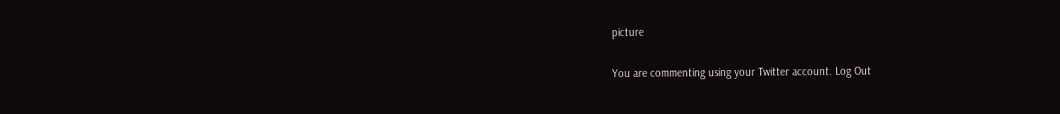picture

You are commenting using your Twitter account. Log Out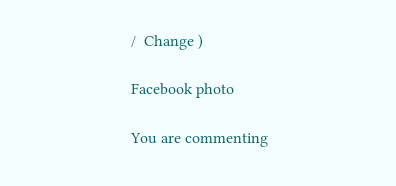/  Change )

Facebook photo

You are commenting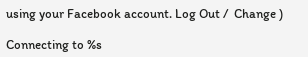using your Facebook account. Log Out /  Change )

Connecting to %s